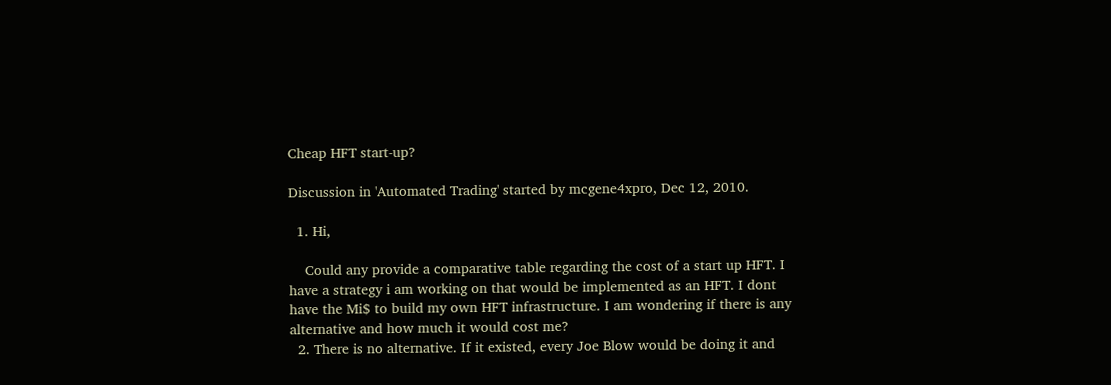Cheap HFT start-up?

Discussion in 'Automated Trading' started by mcgene4xpro, Dec 12, 2010.

  1. Hi,

    Could any provide a comparative table regarding the cost of a start up HFT. I have a strategy i am working on that would be implemented as an HFT. I dont have the Mi$ to build my own HFT infrastructure. I am wondering if there is any alternative and how much it would cost me?
  2. There is no alternative. If it existed, every Joe Blow would be doing it and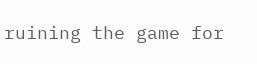ruining the game for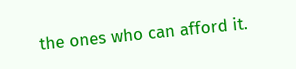the ones who can afford it.